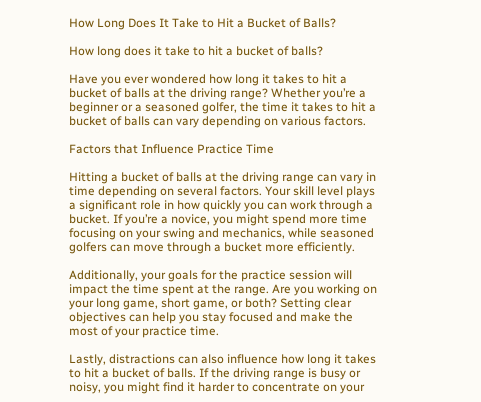How Long Does It Take to Hit a Bucket of Balls?

How long does it take to hit a bucket of balls?

Have you ever wondered how long it takes to hit a bucket of balls at the driving range? Whether you’re a beginner or a seasoned golfer, the time it takes to hit a bucket of balls can vary depending on various factors.

Factors that Influence Practice Time

Hitting a bucket of balls at the driving range can vary in time depending on several factors. Your skill level plays a significant role in how quickly you can work through a bucket. If you’re a novice, you might spend more time focusing on your swing and mechanics, while seasoned golfers can move through a bucket more efficiently.

Additionally, your goals for the practice session will impact the time spent at the range. Are you working on your long game, short game, or both? Setting clear objectives can help you stay focused and make the most of your practice time.

Lastly, distractions can also influence how long it takes to hit a bucket of balls. If the driving range is busy or noisy, you might find it harder to concentrate on your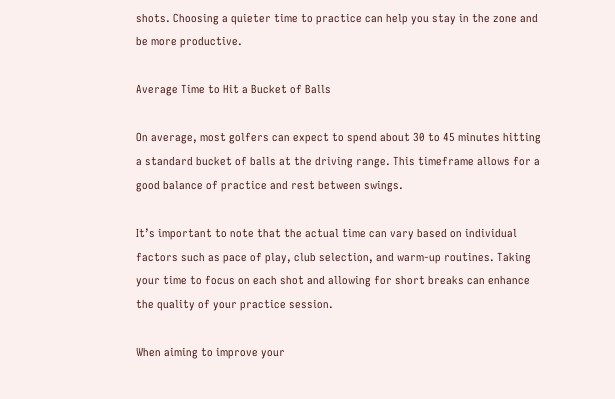shots. Choosing a quieter time to practice can help you stay in the zone and be more productive.

Average Time to Hit a Bucket of Balls

On average, most golfers can expect to spend about 30 to 45 minutes hitting a standard bucket of balls at the driving range. This timeframe allows for a good balance of practice and rest between swings.

It’s important to note that the actual time can vary based on individual factors such as pace of play, club selection, and warm-up routines. Taking your time to focus on each shot and allowing for short breaks can enhance the quality of your practice session.

When aiming to improve your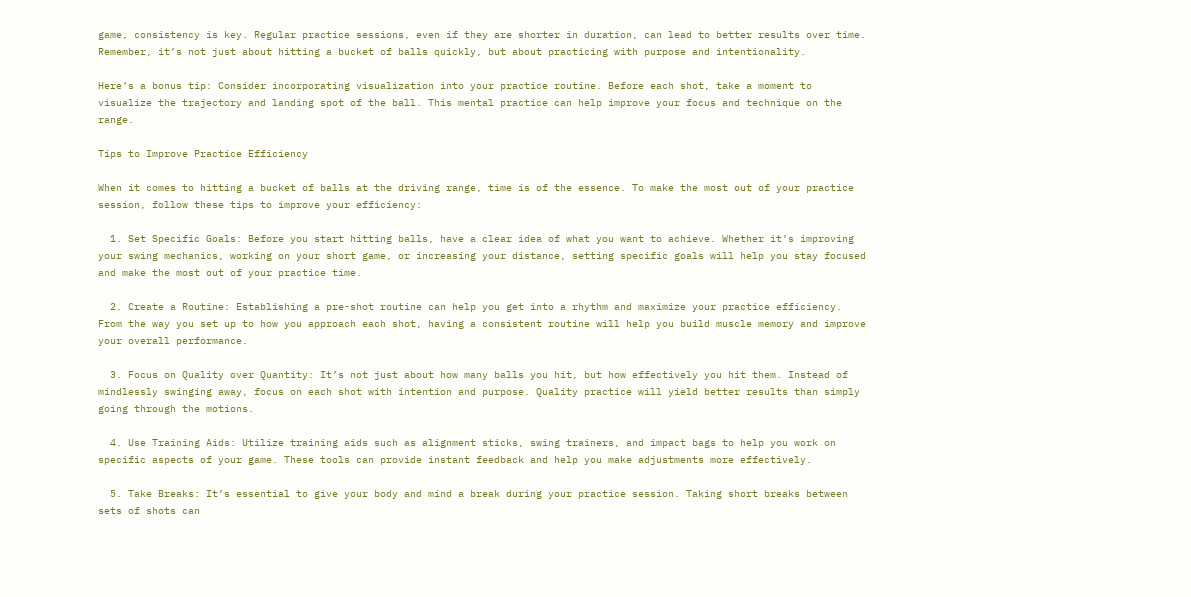game, consistency is key. Regular practice sessions, even if they are shorter in duration, can lead to better results over time. Remember, it’s not just about hitting a bucket of balls quickly, but about practicing with purpose and intentionality.

Here’s a bonus tip: Consider incorporating visualization into your practice routine. Before each shot, take a moment to visualize the trajectory and landing spot of the ball. This mental practice can help improve your focus and technique on the range.

Tips to Improve Practice Efficiency

When it comes to hitting a bucket of balls at the driving range, time is of the essence. To make the most out of your practice session, follow these tips to improve your efficiency:

  1. Set Specific Goals: Before you start hitting balls, have a clear idea of what you want to achieve. Whether it’s improving your swing mechanics, working on your short game, or increasing your distance, setting specific goals will help you stay focused and make the most out of your practice time.

  2. Create a Routine: Establishing a pre-shot routine can help you get into a rhythm and maximize your practice efficiency. From the way you set up to how you approach each shot, having a consistent routine will help you build muscle memory and improve your overall performance.

  3. Focus on Quality over Quantity: It’s not just about how many balls you hit, but how effectively you hit them. Instead of mindlessly swinging away, focus on each shot with intention and purpose. Quality practice will yield better results than simply going through the motions.

  4. Use Training Aids: Utilize training aids such as alignment sticks, swing trainers, and impact bags to help you work on specific aspects of your game. These tools can provide instant feedback and help you make adjustments more effectively.

  5. Take Breaks: It’s essential to give your body and mind a break during your practice session. Taking short breaks between sets of shots can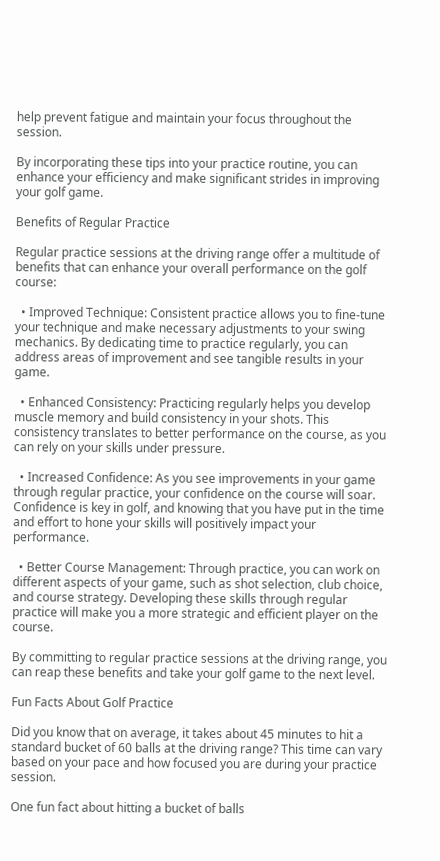help prevent fatigue and maintain your focus throughout the session.

By incorporating these tips into your practice routine, you can enhance your efficiency and make significant strides in improving your golf game.

Benefits of Regular Practice

Regular practice sessions at the driving range offer a multitude of benefits that can enhance your overall performance on the golf course:

  • Improved Technique: Consistent practice allows you to fine-tune your technique and make necessary adjustments to your swing mechanics. By dedicating time to practice regularly, you can address areas of improvement and see tangible results in your game.

  • Enhanced Consistency: Practicing regularly helps you develop muscle memory and build consistency in your shots. This consistency translates to better performance on the course, as you can rely on your skills under pressure.

  • Increased Confidence: As you see improvements in your game through regular practice, your confidence on the course will soar. Confidence is key in golf, and knowing that you have put in the time and effort to hone your skills will positively impact your performance.

  • Better Course Management: Through practice, you can work on different aspects of your game, such as shot selection, club choice, and course strategy. Developing these skills through regular practice will make you a more strategic and efficient player on the course.

By committing to regular practice sessions at the driving range, you can reap these benefits and take your golf game to the next level.

Fun Facts About Golf Practice

Did you know that on average, it takes about 45 minutes to hit a standard bucket of 60 balls at the driving range? This time can vary based on your pace and how focused you are during your practice session.

One fun fact about hitting a bucket of balls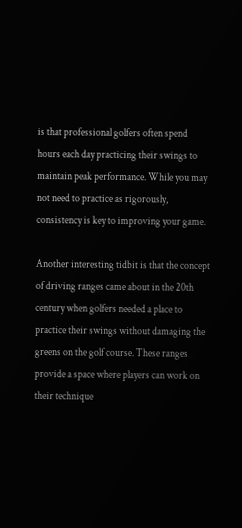is that professional golfers often spend hours each day practicing their swings to maintain peak performance. While you may not need to practice as rigorously, consistency is key to improving your game.

Another interesting tidbit is that the concept of driving ranges came about in the 20th century when golfers needed a place to practice their swings without damaging the greens on the golf course. These ranges provide a space where players can work on their technique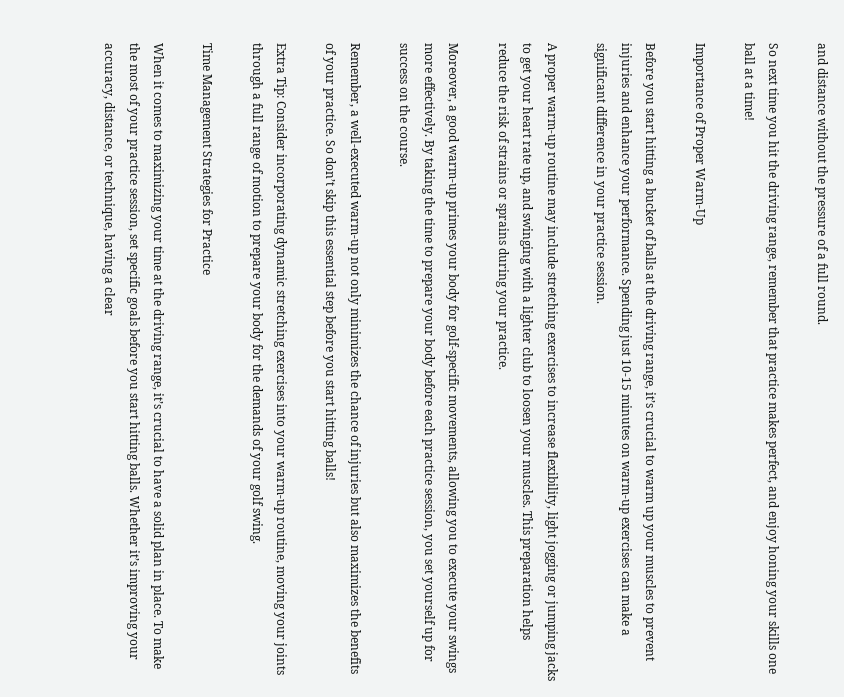and distance without the pressure of a full round.

So next time you hit the driving range, remember that practice makes perfect, and enjoy honing your skills one ball at a time!

Importance of Proper Warm-Up

Before you start hitting a bucket of balls at the driving range, it’s crucial to warm up your muscles to prevent injuries and enhance your performance. Spending just 10-15 minutes on warm-up exercises can make a significant difference in your practice session.

A proper warm-up routine may include stretching exercises to increase flexibility, light jogging or jumping jacks to get your heart rate up, and swinging with a lighter club to loosen your muscles. This preparation helps reduce the risk of strains or sprains during your practice.

Moreover, a good warm-up primes your body for golf-specific movements, allowing you to execute your swings more effectively. By taking the time to prepare your body before each practice session, you set yourself up for success on the course.

Remember, a well-executed warm-up not only minimizes the chance of injuries but also maximizes the benefits of your practice. So don’t skip this essential step before you start hitting balls!

Extra Tip: Consider incorporating dynamic stretching exercises into your warm-up routine, moving your joints through a full range of motion to prepare your body for the demands of your golf swing.

Time Management Strategies for Practice

When it comes to maximizing your time at the driving range, it’s crucial to have a solid plan in place. To make the most of your practice session, set specific goals before you start hitting balls. Whether it’s improving your accuracy, distance, or technique, having a clear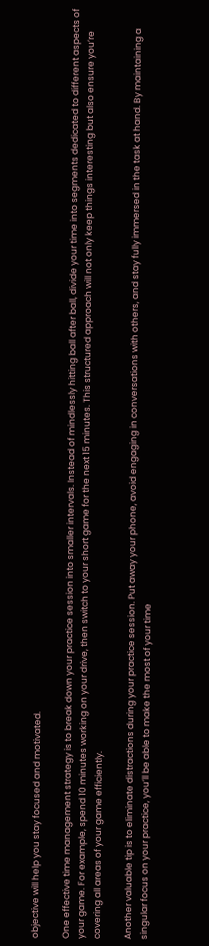objective will help you stay focused and motivated.

One effective time management strategy is to break down your practice session into smaller intervals. Instead of mindlessly hitting ball after ball, divide your time into segments dedicated to different aspects of your game. For example, spend 10 minutes working on your drive, then switch to your short game for the next 15 minutes. This structured approach will not only keep things interesting but also ensure you’re covering all areas of your game efficiently.

Another valuable tip is to eliminate distractions during your practice session. Put away your phone, avoid engaging in conversations with others, and stay fully immersed in the task at hand. By maintaining a singular focus on your practice, you’ll be able to make the most of your time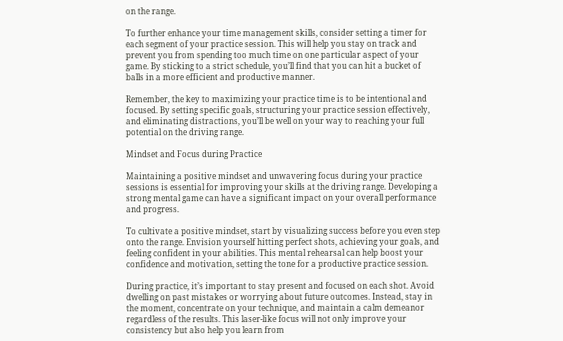on the range.

To further enhance your time management skills, consider setting a timer for each segment of your practice session. This will help you stay on track and prevent you from spending too much time on one particular aspect of your game. By sticking to a strict schedule, you’ll find that you can hit a bucket of balls in a more efficient and productive manner.

Remember, the key to maximizing your practice time is to be intentional and focused. By setting specific goals, structuring your practice session effectively, and eliminating distractions, you’ll be well on your way to reaching your full potential on the driving range.

Mindset and Focus during Practice

Maintaining a positive mindset and unwavering focus during your practice sessions is essential for improving your skills at the driving range. Developing a strong mental game can have a significant impact on your overall performance and progress.

To cultivate a positive mindset, start by visualizing success before you even step onto the range. Envision yourself hitting perfect shots, achieving your goals, and feeling confident in your abilities. This mental rehearsal can help boost your confidence and motivation, setting the tone for a productive practice session.

During practice, it’s important to stay present and focused on each shot. Avoid dwelling on past mistakes or worrying about future outcomes. Instead, stay in the moment, concentrate on your technique, and maintain a calm demeanor regardless of the results. This laser-like focus will not only improve your consistency but also help you learn from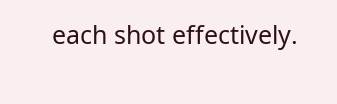each shot effectively.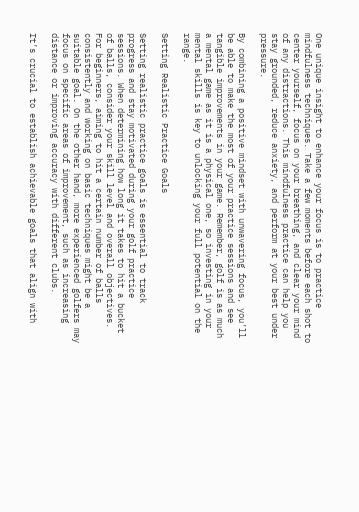One unique insight to enhance your focus is to practice mindfulness techniques. Take a few moments before each shot to center yourself, focus on your breathing, and clear your mind of any distractions. This mindfulness practice can help you stay grounded, reduce anxiety, and perform at your best under pressure.

By combining a positive mindset with unwavering focus, you’ll be able to make the most of your practice sessions and see tangible improvements in your game. Remember, golf is as much a mental game as it is a physical one, so investing in your mental skills is key to unlocking your full potential on the range.

Setting Realistic Practice Goals

Setting realistic practice goals is essential to track progress and stay motivated during your golf practice sessions. When determining how long it takes to hit a bucket of balls, consider your skill level and overall objectives. For beginners, aiming to hit a certain number of balls consistently and working on basic techniques might be a suitable goal. On the other hand, more experienced golfers may focus on specific areas of improvement, such as increasing distance or improving accuracy with different clubs.

It’s crucial to establish achievable goals that align with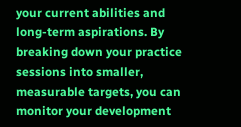your current abilities and long-term aspirations. By breaking down your practice sessions into smaller, measurable targets, you can monitor your development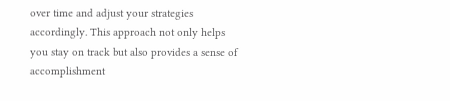over time and adjust your strategies accordingly. This approach not only helps you stay on track but also provides a sense of accomplishment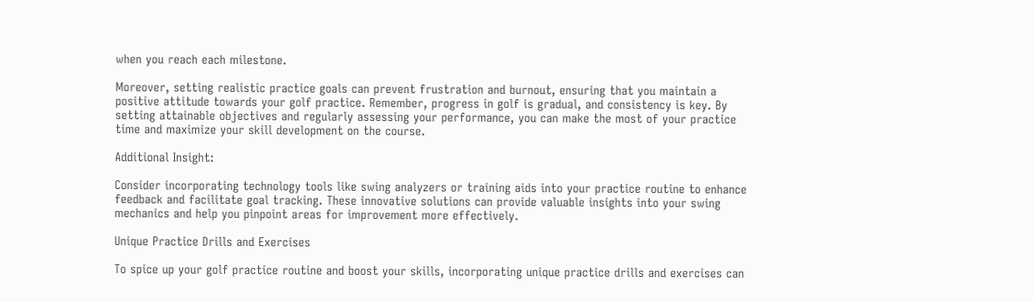when you reach each milestone.

Moreover, setting realistic practice goals can prevent frustration and burnout, ensuring that you maintain a positive attitude towards your golf practice. Remember, progress in golf is gradual, and consistency is key. By setting attainable objectives and regularly assessing your performance, you can make the most of your practice time and maximize your skill development on the course.

Additional Insight:

Consider incorporating technology tools like swing analyzers or training aids into your practice routine to enhance feedback and facilitate goal tracking. These innovative solutions can provide valuable insights into your swing mechanics and help you pinpoint areas for improvement more effectively.

Unique Practice Drills and Exercises

To spice up your golf practice routine and boost your skills, incorporating unique practice drills and exercises can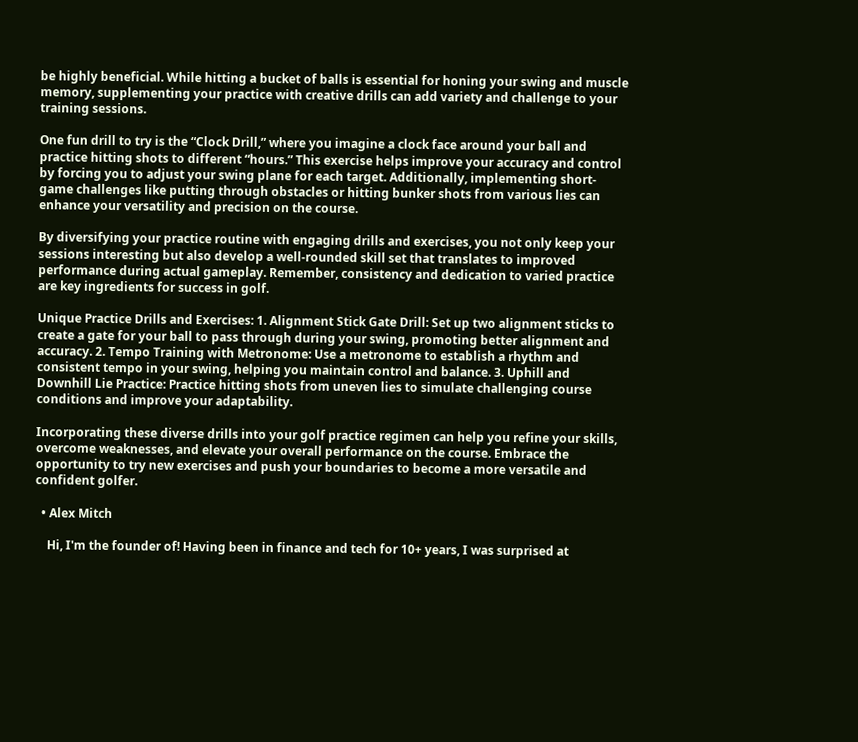be highly beneficial. While hitting a bucket of balls is essential for honing your swing and muscle memory, supplementing your practice with creative drills can add variety and challenge to your training sessions.

One fun drill to try is the “Clock Drill,” where you imagine a clock face around your ball and practice hitting shots to different “hours.” This exercise helps improve your accuracy and control by forcing you to adjust your swing plane for each target. Additionally, implementing short-game challenges like putting through obstacles or hitting bunker shots from various lies can enhance your versatility and precision on the course.

By diversifying your practice routine with engaging drills and exercises, you not only keep your sessions interesting but also develop a well-rounded skill set that translates to improved performance during actual gameplay. Remember, consistency and dedication to varied practice are key ingredients for success in golf.

Unique Practice Drills and Exercises: 1. Alignment Stick Gate Drill: Set up two alignment sticks to create a gate for your ball to pass through during your swing, promoting better alignment and accuracy. 2. Tempo Training with Metronome: Use a metronome to establish a rhythm and consistent tempo in your swing, helping you maintain control and balance. 3. Uphill and Downhill Lie Practice: Practice hitting shots from uneven lies to simulate challenging course conditions and improve your adaptability.

Incorporating these diverse drills into your golf practice regimen can help you refine your skills, overcome weaknesses, and elevate your overall performance on the course. Embrace the opportunity to try new exercises and push your boundaries to become a more versatile and confident golfer.

  • Alex Mitch

    Hi, I'm the founder of! Having been in finance and tech for 10+ years, I was surprised at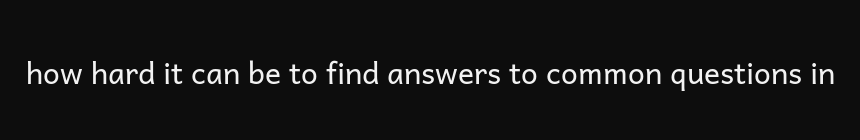how hard it can be to find answers to common questions in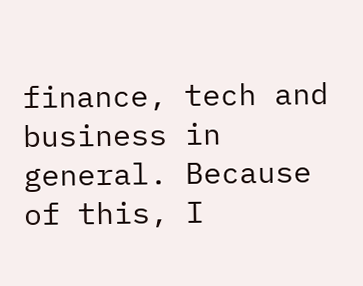finance, tech and business in general. Because of this, I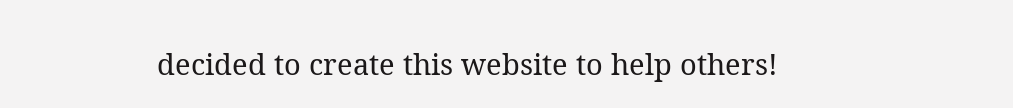decided to create this website to help others!